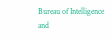Bureau of Intelligence and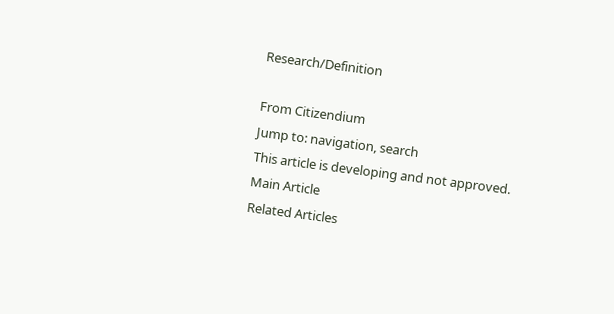Research/Definition

From Citizendium
Jump to: navigation, search
This article is developing and not approved.
Main Article
Related Articles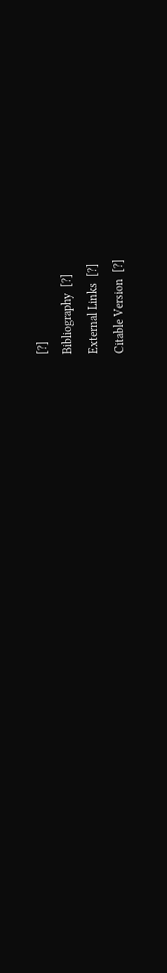[?]
Bibliography  [?]
External Links  [?]
Citable Version  [?]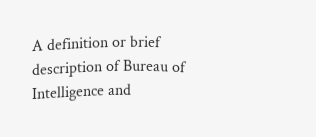A definition or brief description of Bureau of Intelligence and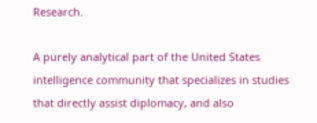Research.

A purely analytical part of the United States intelligence community that specializes in studies that directly assist diplomacy, and also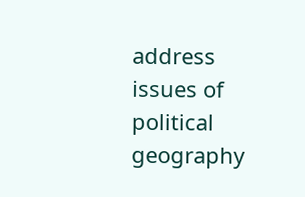address issues of political geography